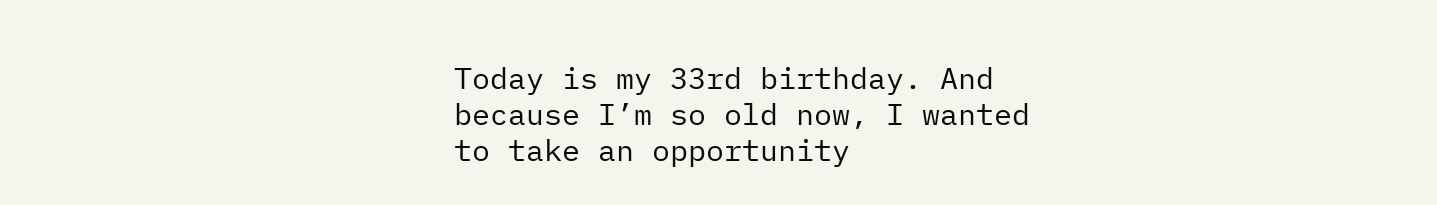Today is my 33rd birthday. And because I’m so old now, I wanted to take an opportunity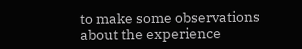to make some observations about the experience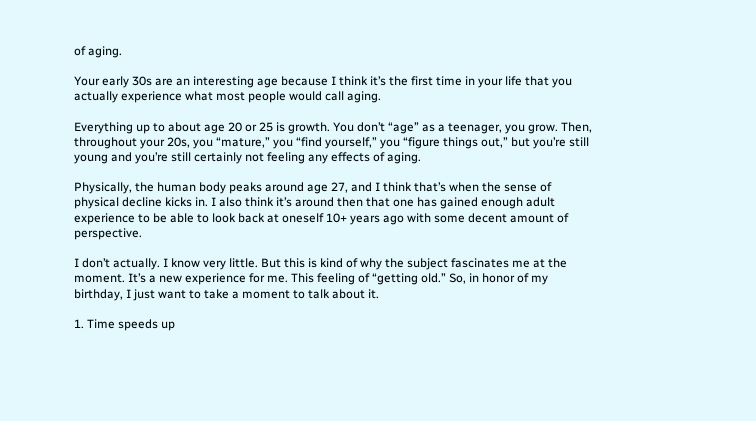of aging.

Your early 30s are an interesting age because I think it’s the first time in your life that you actually experience what most people would call aging.

Everything up to about age 20 or 25 is growth. You don’t “age” as a teenager, you grow. Then, throughout your 20s, you “mature,” you “find yourself,” you “figure things out,” but you’re still young and you’re still certainly not feeling any effects of aging.

Physically, the human body peaks around age 27, and I think that’s when the sense of physical decline kicks in. I also think it’s around then that one has gained enough adult experience to be able to look back at oneself 10+ years ago with some decent amount of perspective.

I don’t actually. I know very little. But this is kind of why the subject fascinates me at the moment. It’s a new experience for me. This feeling of “getting old.” So, in honor of my birthday, I just want to take a moment to talk about it.

1. Time speeds up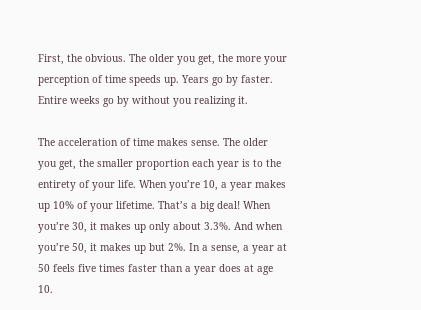First, the obvious. The older you get, the more your perception of time speeds up. Years go by faster. Entire weeks go by without you realizing it.

The acceleration of time makes sense. The older you get, the smaller proportion each year is to the entirety of your life. When you’re 10, a year makes up 10% of your lifetime. That’s a big deal! When you’re 30, it makes up only about 3.3%. And when you’re 50, it makes up but 2%. In a sense, a year at 50 feels five times faster than a year does at age 10.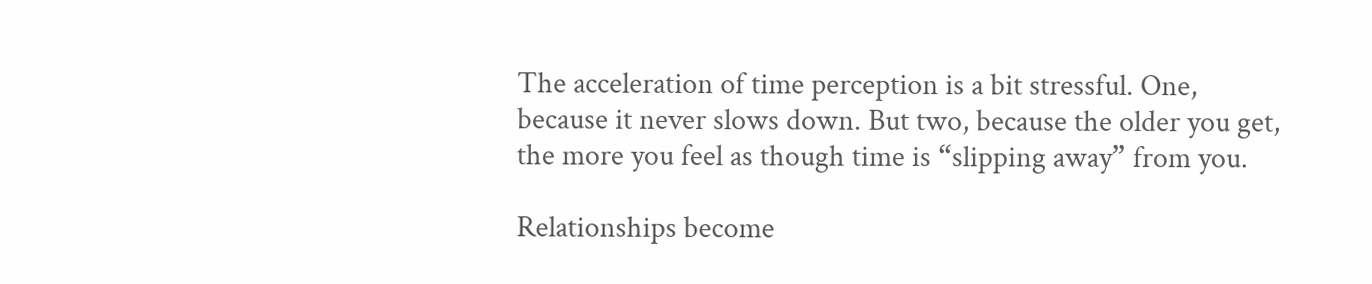The acceleration of time perception is a bit stressful. One, because it never slows down. But two, because the older you get, the more you feel as though time is “slipping away” from you.

Relationships become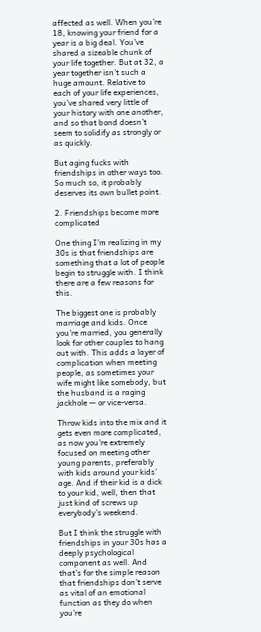affected as well. When you’re 18, knowing your friend for a year is a big deal. You’ve shared a sizeable chunk of your life together. But at 32, a year together isn’t such a huge amount. Relative to each of your life experiences, you’ve shared very little of your history with one another, and so that bond doesn’t seem to solidify as strongly or as quickly.

But aging fucks with friendships in other ways too. So much so, it probably deserves its own bullet point.

2. Friendships become more complicated

One thing I’m realizing in my 30s is that friendships are something that a lot of people begin to struggle with. I think there are a few reasons for this.

The biggest one is probably marriage and kids. Once you’re married, you generally look for other couples to hang out with. This adds a layer of complication when meeting people, as sometimes your wife might like somebody, but the husband is a raging jackhole — or vice-versa.

Throw kids into the mix and it gets even more complicated, as now you’re extremely focused on meeting other young parents, preferably with kids around your kids’ age. And if their kid is a dick to your kid, well, then that just kind of screws up everybody’s weekend.

But I think the struggle with friendships in your 30s has a deeply psychological component as well. And that’s for the simple reason that friendships don’t serve as vital of an emotional function as they do when you’re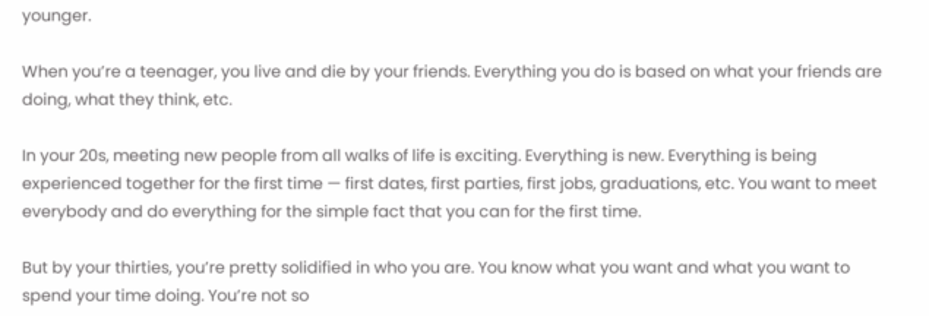younger.

When you’re a teenager, you live and die by your friends. Everything you do is based on what your friends are doing, what they think, etc.

In your 20s, meeting new people from all walks of life is exciting. Everything is new. Everything is being experienced together for the first time — first dates, first parties, first jobs, graduations, etc. You want to meet everybody and do everything for the simple fact that you can for the first time.

But by your thirties, you’re pretty solidified in who you are. You know what you want and what you want to spend your time doing. You’re not so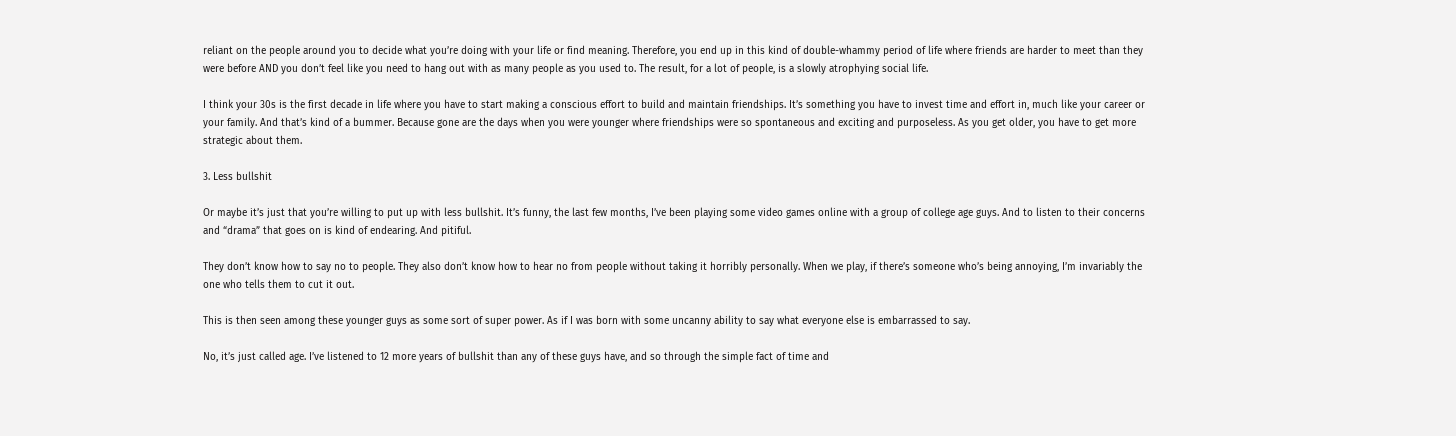reliant on the people around you to decide what you’re doing with your life or find meaning. Therefore, you end up in this kind of double-whammy period of life where friends are harder to meet than they were before AND you don’t feel like you need to hang out with as many people as you used to. The result, for a lot of people, is a slowly atrophying social life.

I think your 30s is the first decade in life where you have to start making a conscious effort to build and maintain friendships. It’s something you have to invest time and effort in, much like your career or your family. And that’s kind of a bummer. Because gone are the days when you were younger where friendships were so spontaneous and exciting and purposeless. As you get older, you have to get more strategic about them.

3. Less bullshit

Or maybe it’s just that you’re willing to put up with less bullshit. It’s funny, the last few months, I’ve been playing some video games online with a group of college age guys. And to listen to their concerns and “drama” that goes on is kind of endearing. And pitiful.

They don’t know how to say no to people. They also don’t know how to hear no from people without taking it horribly personally. When we play, if there’s someone who’s being annoying, I’m invariably the one who tells them to cut it out.

This is then seen among these younger guys as some sort of super power. As if I was born with some uncanny ability to say what everyone else is embarrassed to say.

No, it’s just called age. I’ve listened to 12 more years of bullshit than any of these guys have, and so through the simple fact of time and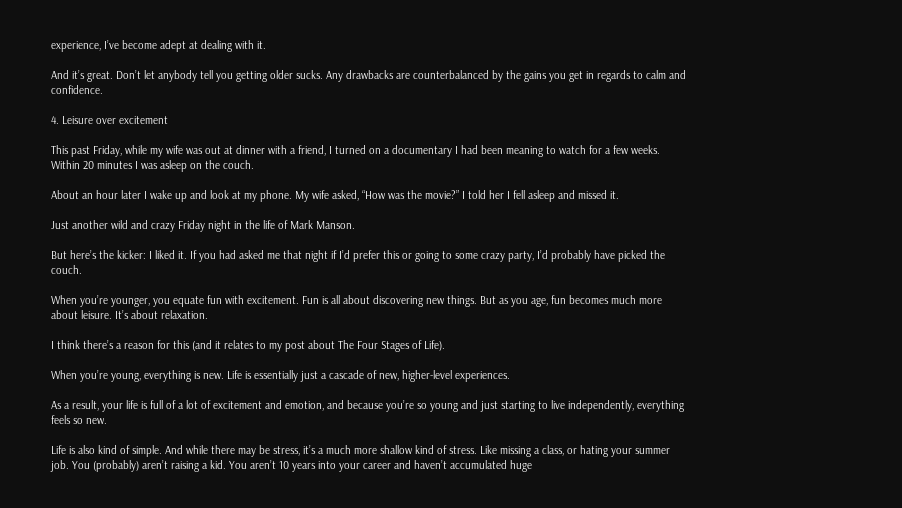experience, I’ve become adept at dealing with it.

And it’s great. Don’t let anybody tell you getting older sucks. Any drawbacks are counterbalanced by the gains you get in regards to calm and confidence.

4. Leisure over excitement

This past Friday, while my wife was out at dinner with a friend, I turned on a documentary I had been meaning to watch for a few weeks. Within 20 minutes I was asleep on the couch.

About an hour later I wake up and look at my phone. My wife asked, “How was the movie?” I told her I fell asleep and missed it.

Just another wild and crazy Friday night in the life of Mark Manson.

But here’s the kicker: I liked it. If you had asked me that night if I’d prefer this or going to some crazy party, I’d probably have picked the couch.

When you’re younger, you equate fun with excitement. Fun is all about discovering new things. But as you age, fun becomes much more about leisure. It’s about relaxation.

I think there’s a reason for this (and it relates to my post about The Four Stages of Life).

When you’re young, everything is new. Life is essentially just a cascade of new, higher-level experiences.

As a result, your life is full of a lot of excitement and emotion, and because you’re so young and just starting to live independently, everything feels so new.

Life is also kind of simple. And while there may be stress, it’s a much more shallow kind of stress. Like missing a class, or hating your summer job. You (probably) aren’t raising a kid. You aren’t 10 years into your career and haven’t accumulated huge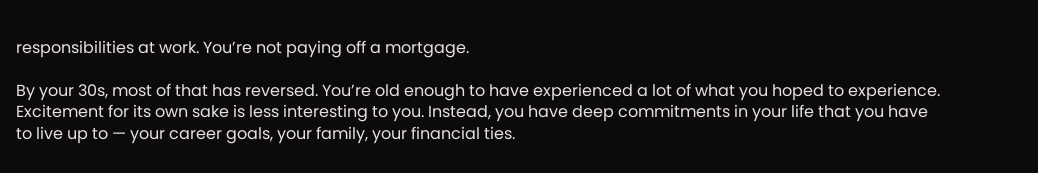responsibilities at work. You’re not paying off a mortgage.

By your 30s, most of that has reversed. You’re old enough to have experienced a lot of what you hoped to experience. Excitement for its own sake is less interesting to you. Instead, you have deep commitments in your life that you have to live up to — your career goals, your family, your financial ties.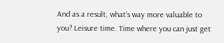And as a result, what’s way more valuable to you? Leisure time. Time where you can just get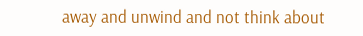away and unwind and not think about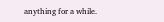anything for a while.